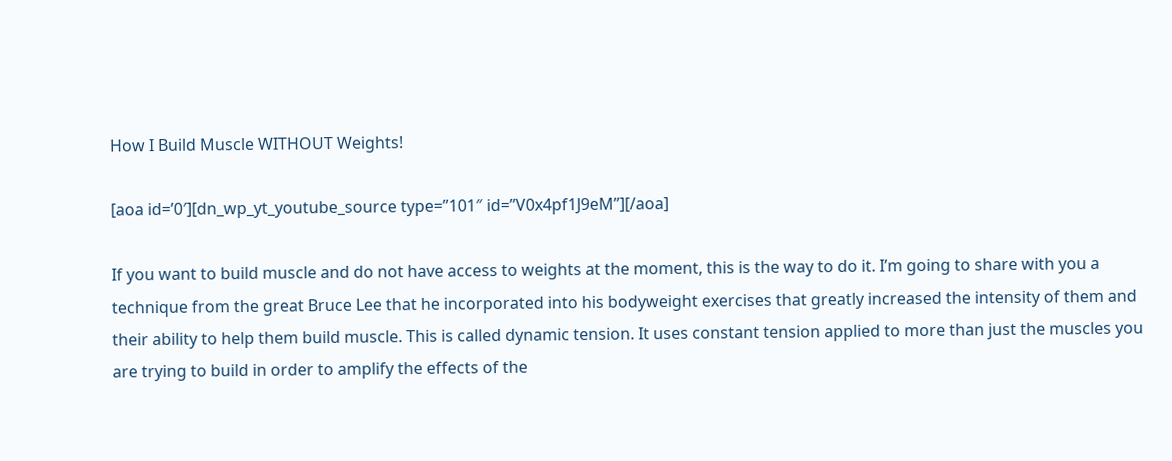How I Build Muscle WITHOUT Weights!

[aoa id=’0′][dn_wp_yt_youtube_source type=”101″ id=”V0x4pf1J9eM”][/aoa]

If you want to build muscle and do not have access to weights at the moment, this is the way to do it. I’m going to share with you a technique from the great Bruce Lee that he incorporated into his bodyweight exercises that greatly increased the intensity of them and their ability to help them build muscle. This is called dynamic tension. It uses constant tension applied to more than just the muscles you are trying to build in order to amplify the effects of the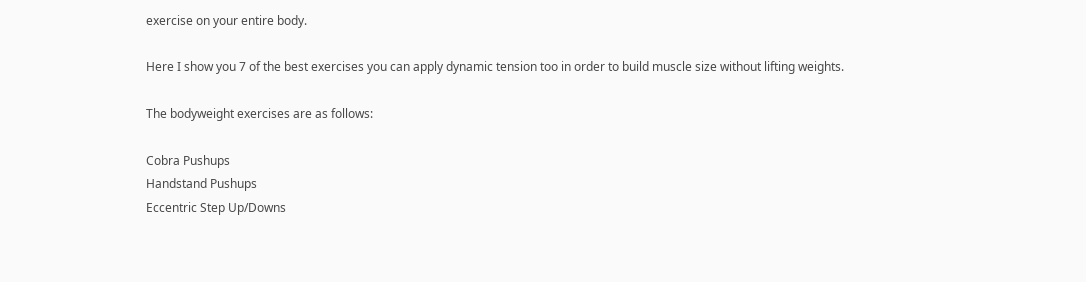exercise on your entire body.

Here I show you 7 of the best exercises you can apply dynamic tension too in order to build muscle size without lifting weights.

The bodyweight exercises are as follows:

Cobra Pushups
Handstand Pushups
Eccentric Step Up/Downs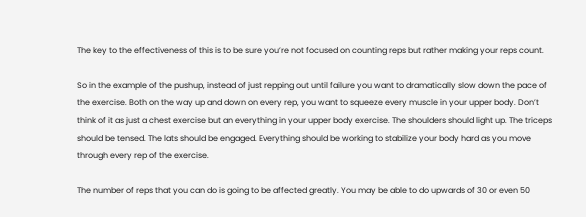The key to the effectiveness of this is to be sure you’re not focused on counting reps but rather making your reps count.

So in the example of the pushup, instead of just repping out until failure you want to dramatically slow down the pace of the exercise. Both on the way up and down on every rep, you want to squeeze every muscle in your upper body. Don’t think of it as just a chest exercise but an everything in your upper body exercise. The shoulders should light up. The triceps should be tensed. The lats should be engaged. Everything should be working to stabilize your body hard as you move through every rep of the exercise.

The number of reps that you can do is going to be affected greatly. You may be able to do upwards of 30 or even 50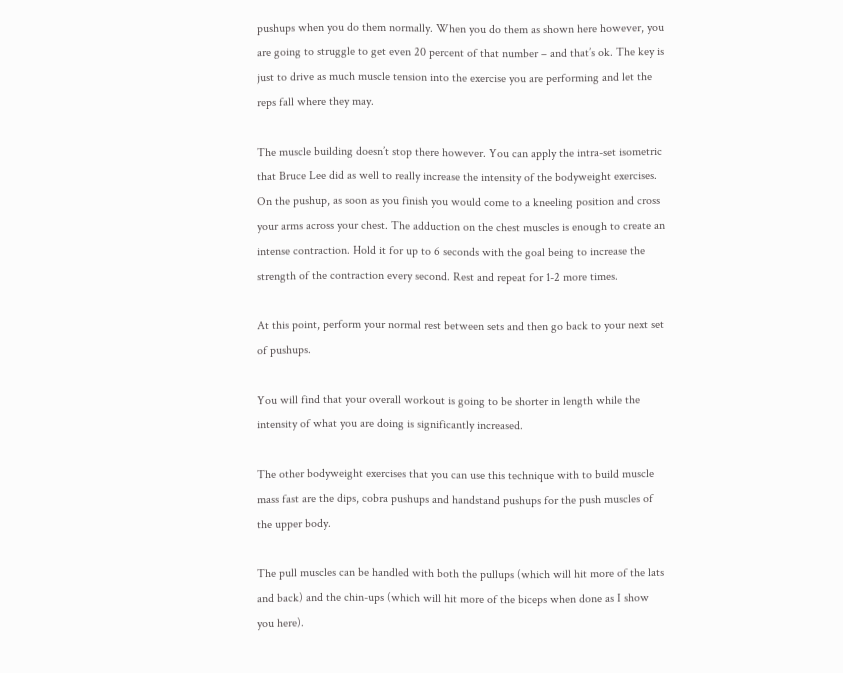pushups when you do them normally. When you do them as shown here however, you are going to struggle to get even 20 percent of that number – and that’s ok. The key is just to drive as much muscle tension into the exercise you are performing and let the reps fall where they may.

The muscle building doesn’t stop there however. You can apply the intra-set isometric that Bruce Lee did as well to really increase the intensity of the bodyweight exercises. On the pushup, as soon as you finish you would come to a kneeling position and cross your arms across your chest. The adduction on the chest muscles is enough to create an intense contraction. Hold it for up to 6 seconds with the goal being to increase the strength of the contraction every second. Rest and repeat for 1-2 more times.

At this point, perform your normal rest between sets and then go back to your next set of pushups.

You will find that your overall workout is going to be shorter in length while the intensity of what you are doing is significantly increased.

The other bodyweight exercises that you can use this technique with to build muscle mass fast are the dips, cobra pushups and handstand pushups for the push muscles of the upper body.

The pull muscles can be handled with both the pullups (which will hit more of the lats and back) and the chin-ups (which will hit more of the biceps when done as I show you here).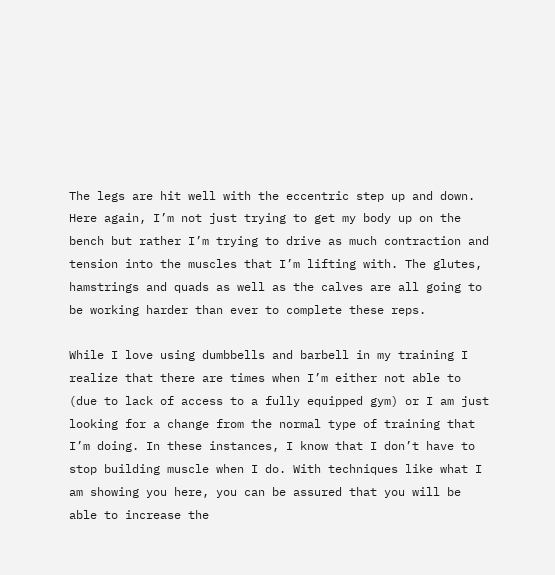The legs are hit well with the eccentric step up and down. Here again, I’m not just trying to get my body up on the bench but rather I’m trying to drive as much contraction and tension into the muscles that I’m lifting with. The glutes, hamstrings and quads as well as the calves are all going to be working harder than ever to complete these reps.

While I love using dumbbells and barbell in my training I realize that there are times when I’m either not able to (due to lack of access to a fully equipped gym) or I am just looking for a change from the normal type of training that I’m doing. In these instances, I know that I don’t have to stop building muscle when I do. With techniques like what I am showing you here, you can be assured that you will be able to increase the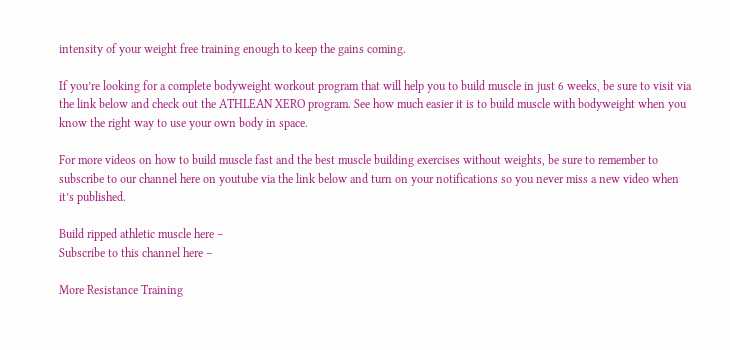intensity of your weight free training enough to keep the gains coming.

If you’re looking for a complete bodyweight workout program that will help you to build muscle in just 6 weeks, be sure to visit via the link below and check out the ATHLEAN XERO program. See how much easier it is to build muscle with bodyweight when you know the right way to use your own body in space.

For more videos on how to build muscle fast and the best muscle building exercises without weights, be sure to remember to subscribe to our channel here on youtube via the link below and turn on your notifications so you never miss a new video when it’s published.

Build ripped athletic muscle here –
Subscribe to this channel here –

More Resistance Training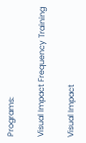Programs:

Visual Impact Frequency Training

Visual Impact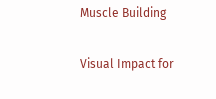Muscle Building

Visual Impact for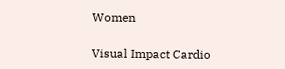Women

Visual Impact Cardio